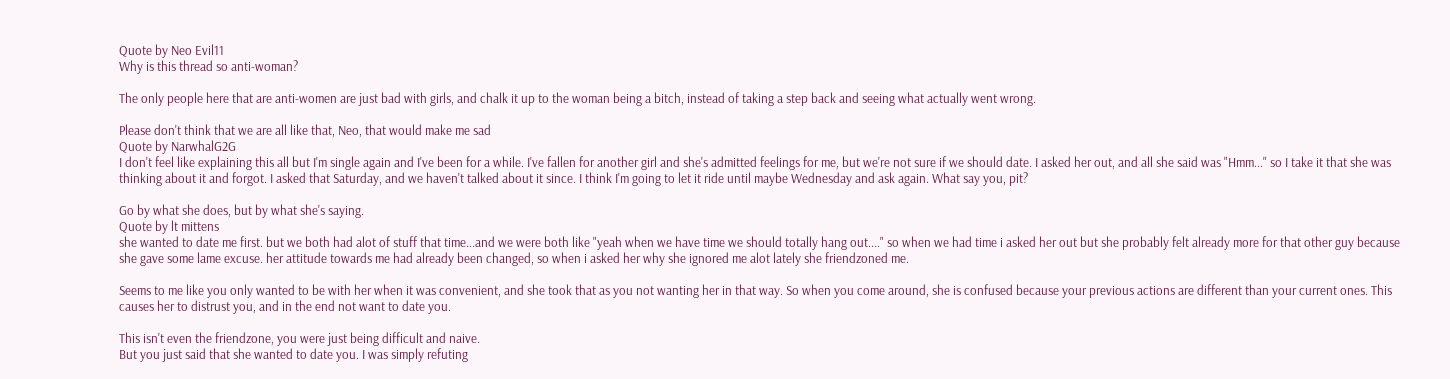Quote by Neo Evil11
Why is this thread so anti-woman?

The only people here that are anti-women are just bad with girls, and chalk it up to the woman being a bitch, instead of taking a step back and seeing what actually went wrong.

Please don't think that we are all like that, Neo, that would make me sad
Quote by NarwhalG2G
I don't feel like explaining this all but I'm single again and I've been for a while. I've fallen for another girl and she's admitted feelings for me, but we're not sure if we should date. I asked her out, and all she said was "Hmm..." so I take it that she was thinking about it and forgot. I asked that Saturday, and we haven't talked about it since. I think I'm going to let it ride until maybe Wednesday and ask again. What say you, pit?

Go by what she does, but by what she's saying.
Quote by lt mittens
she wanted to date me first. but we both had alot of stuff that time...and we were both like "yeah when we have time we should totally hang out...." so when we had time i asked her out but she probably felt already more for that other guy because she gave some lame excuse. her attitude towards me had already been changed, so when i asked her why she ignored me alot lately she friendzoned me.

Seems to me like you only wanted to be with her when it was convenient, and she took that as you not wanting her in that way. So when you come around, she is confused because your previous actions are different than your current ones. This causes her to distrust you, and in the end not want to date you.

This isn't even the friendzone, you were just being difficult and naive.
But you just said that she wanted to date you. I was simply refuting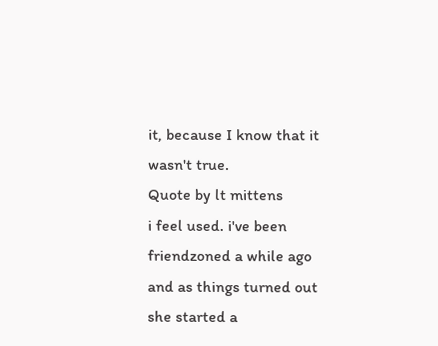it, because I know that it wasn't true.
Quote by lt mittens
i feel used. i've been friendzoned a while ago and as things turned out she started a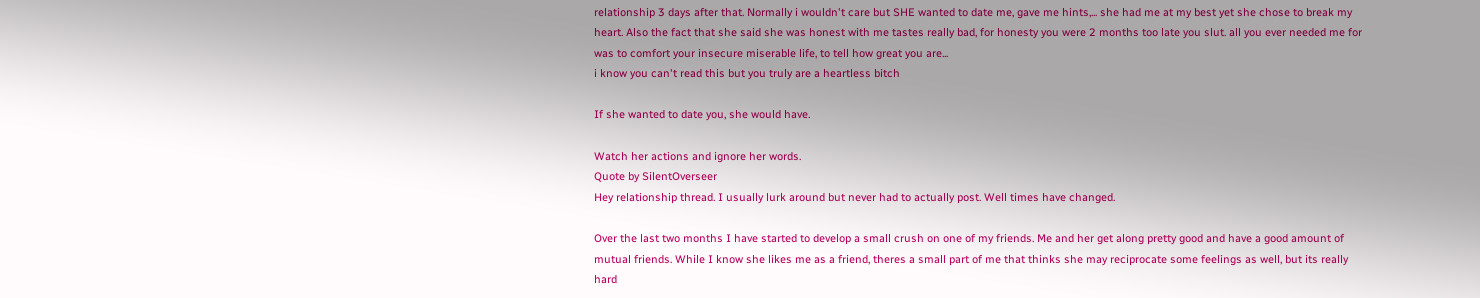relationship 3 days after that. Normally i wouldn't care but SHE wanted to date me, gave me hints,... she had me at my best yet she chose to break my heart. Also the fact that she said she was honest with me tastes really bad, for honesty you were 2 months too late you slut. all you ever needed me for was to comfort your insecure miserable life, to tell how great you are...
i know you can't read this but you truly are a heartless bitch

If she wanted to date you, she would have.

Watch her actions and ignore her words.
Quote by SilentOverseer
Hey relationship thread. I usually lurk around but never had to actually post. Well times have changed.

Over the last two months I have started to develop a small crush on one of my friends. Me and her get along pretty good and have a good amount of mutual friends. While I know she likes me as a friend, theres a small part of me that thinks she may reciprocate some feelings as well, but its really hard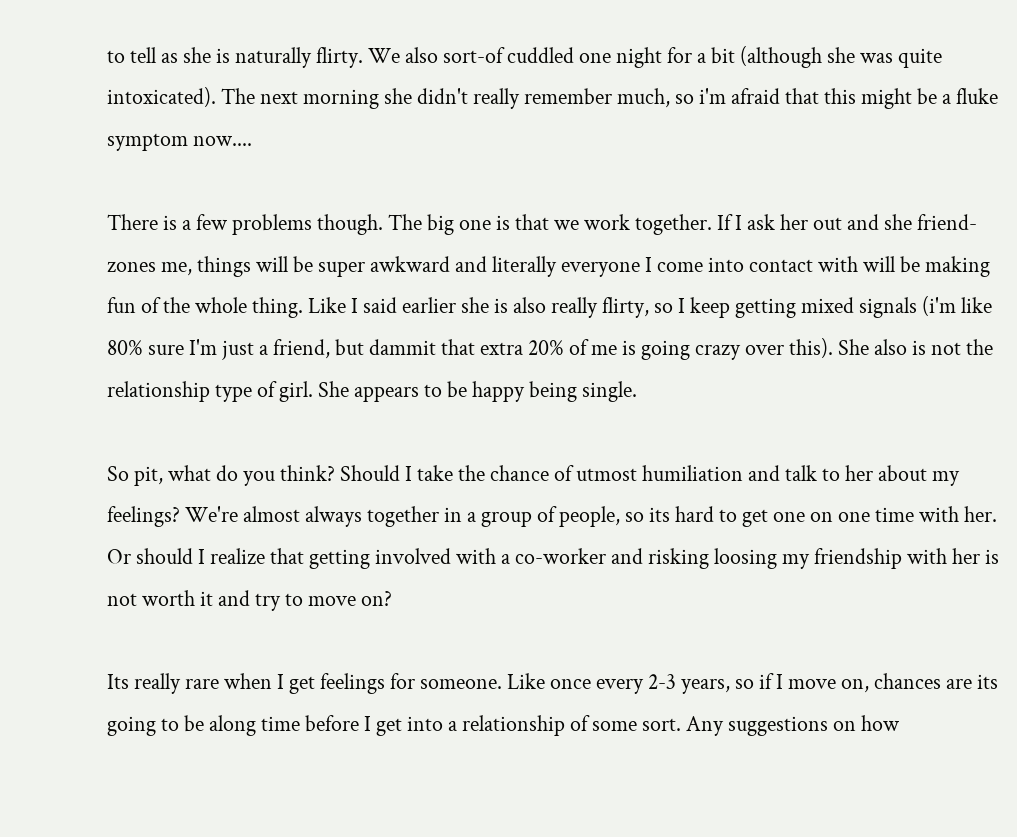to tell as she is naturally flirty. We also sort-of cuddled one night for a bit (although she was quite intoxicated). The next morning she didn't really remember much, so i'm afraid that this might be a fluke symptom now....

There is a few problems though. The big one is that we work together. If I ask her out and she friend-zones me, things will be super awkward and literally everyone I come into contact with will be making fun of the whole thing. Like I said earlier she is also really flirty, so I keep getting mixed signals (i'm like 80% sure I'm just a friend, but dammit that extra 20% of me is going crazy over this). She also is not the relationship type of girl. She appears to be happy being single.

So pit, what do you think? Should I take the chance of utmost humiliation and talk to her about my feelings? We're almost always together in a group of people, so its hard to get one on one time with her. Or should I realize that getting involved with a co-worker and risking loosing my friendship with her is not worth it and try to move on?

Its really rare when I get feelings for someone. Like once every 2-3 years, so if I move on, chances are its going to be along time before I get into a relationship of some sort. Any suggestions on how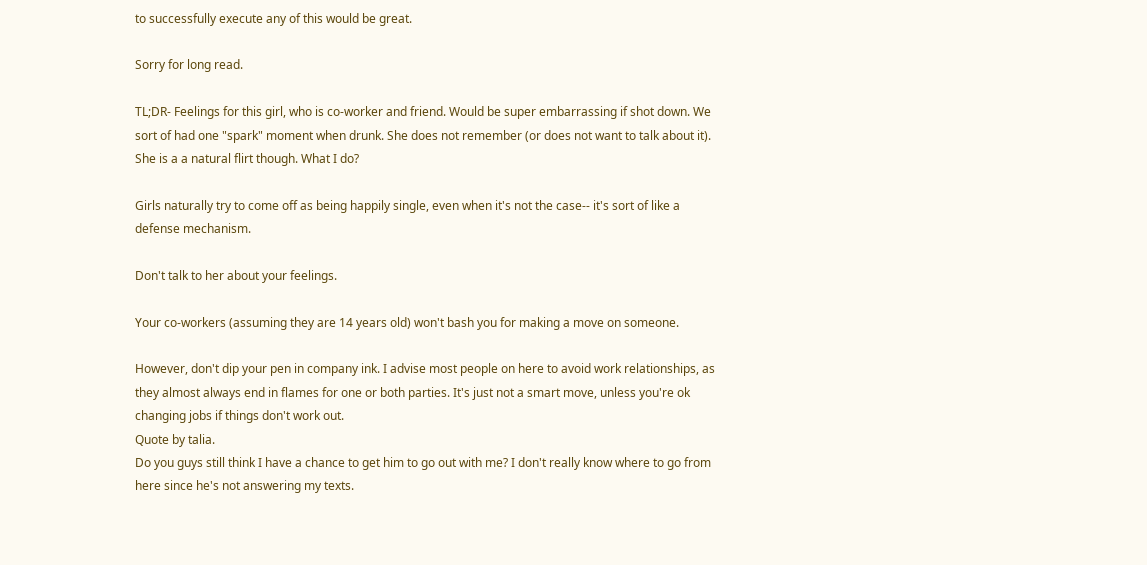to successfully execute any of this would be great.

Sorry for long read.

TL;DR- Feelings for this girl, who is co-worker and friend. Would be super embarrassing if shot down. We sort of had one "spark" moment when drunk. She does not remember (or does not want to talk about it). She is a a natural flirt though. What I do?

Girls naturally try to come off as being happily single, even when it's not the case-- it's sort of like a defense mechanism.

Don't talk to her about your feelings.

Your co-workers (assuming they are 14 years old) won't bash you for making a move on someone.

However, don't dip your pen in company ink. I advise most people on here to avoid work relationships, as they almost always end in flames for one or both parties. It's just not a smart move, unless you're ok changing jobs if things don't work out.
Quote by talia.
Do you guys still think I have a chance to get him to go out with me? I don't really know where to go from here since he's not answering my texts.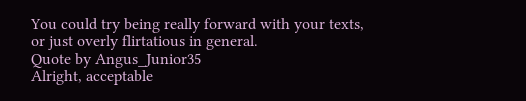You could try being really forward with your texts, or just overly flirtatious in general.
Quote by Angus_Junior35
Alright, acceptable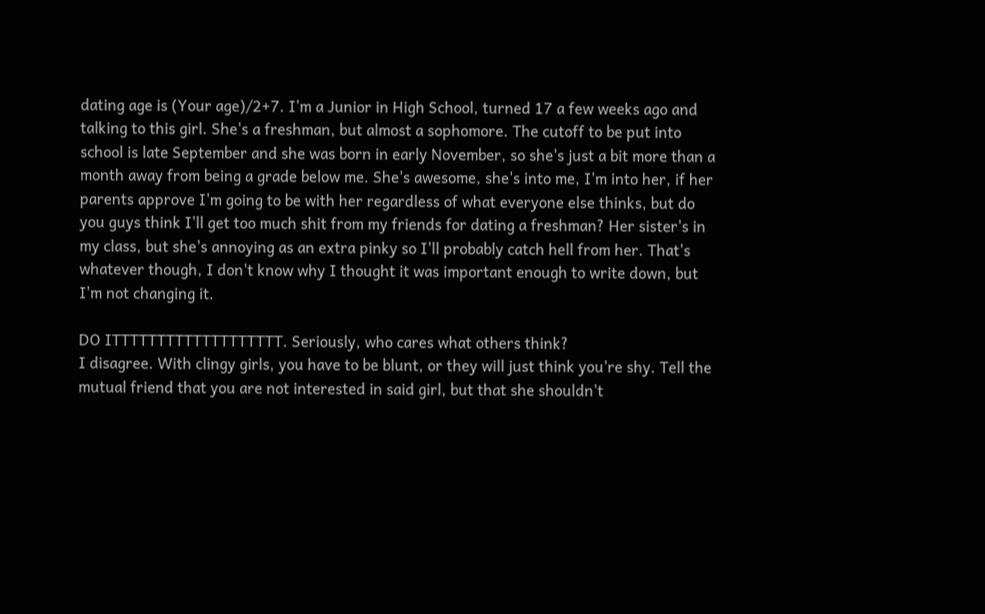dating age is (Your age)/2+7. I'm a Junior in High School, turned 17 a few weeks ago and talking to this girl. She's a freshman, but almost a sophomore. The cutoff to be put into school is late September and she was born in early November, so she's just a bit more than a month away from being a grade below me. She's awesome, she's into me, I'm into her, if her parents approve I'm going to be with her regardless of what everyone else thinks, but do you guys think I'll get too much shit from my friends for dating a freshman? Her sister's in my class, but she's annoying as an extra pinky so I'll probably catch hell from her. That's whatever though, I don't know why I thought it was important enough to write down, but I'm not changing it.

DO ITTTTTTTTTTTTTTTTTTT. Seriously, who cares what others think?
I disagree. With clingy girls, you have to be blunt, or they will just think you're shy. Tell the mutual friend that you are not interested in said girl, but that she shouldn't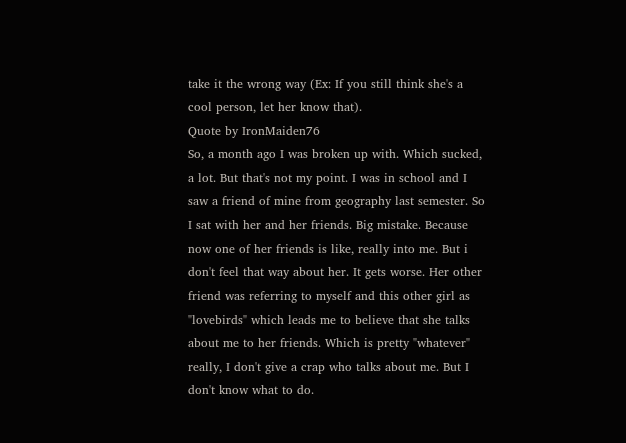take it the wrong way (Ex: If you still think she's a cool person, let her know that).
Quote by IronMaiden76
So, a month ago I was broken up with. Which sucked, a lot. But that's not my point. I was in school and I saw a friend of mine from geography last semester. So I sat with her and her friends. Big mistake. Because now one of her friends is like, really into me. But i don't feel that way about her. It gets worse. Her other friend was referring to myself and this other girl as "lovebirds" which leads me to believe that she talks about me to her friends. Which is pretty "whatever" really, I don't give a crap who talks about me. But I don't know what to do.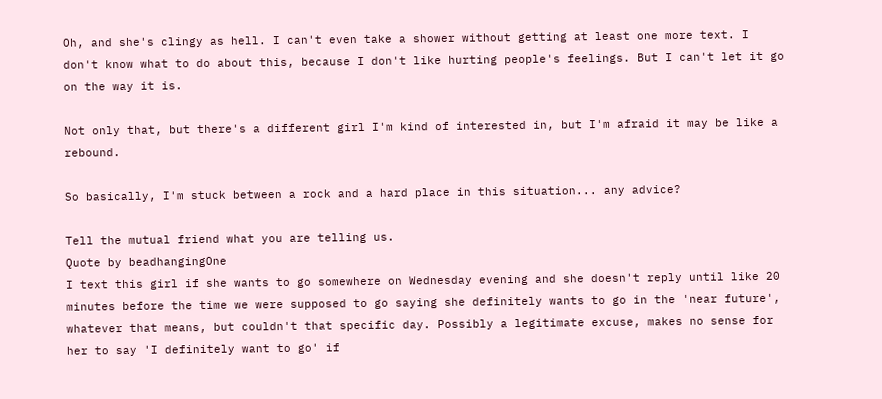Oh, and she's clingy as hell. I can't even take a shower without getting at least one more text. I don't know what to do about this, because I don't like hurting people's feelings. But I can't let it go on the way it is.

Not only that, but there's a different girl I'm kind of interested in, but I'm afraid it may be like a rebound.

So basically, I'm stuck between a rock and a hard place in this situation... any advice?

Tell the mutual friend what you are telling us.
Quote by beadhangingOne
I text this girl if she wants to go somewhere on Wednesday evening and she doesn't reply until like 20 minutes before the time we were supposed to go saying she definitely wants to go in the 'near future', whatever that means, but couldn't that specific day. Possibly a legitimate excuse, makes no sense for her to say 'I definitely want to go' if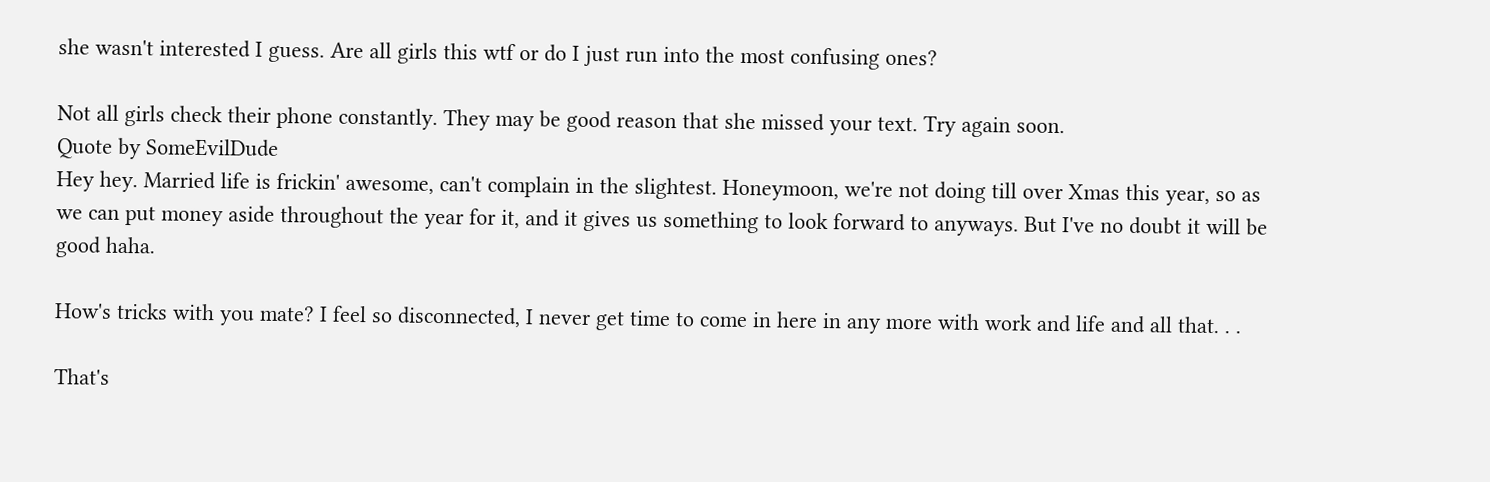she wasn't interested I guess. Are all girls this wtf or do I just run into the most confusing ones?

Not all girls check their phone constantly. They may be good reason that she missed your text. Try again soon.
Quote by SomeEvilDude
Hey hey. Married life is frickin' awesome, can't complain in the slightest. Honeymoon, we're not doing till over Xmas this year, so as we can put money aside throughout the year for it, and it gives us something to look forward to anyways. But I've no doubt it will be good haha.

How's tricks with you mate? I feel so disconnected, I never get time to come in here in any more with work and life and all that. . .

That's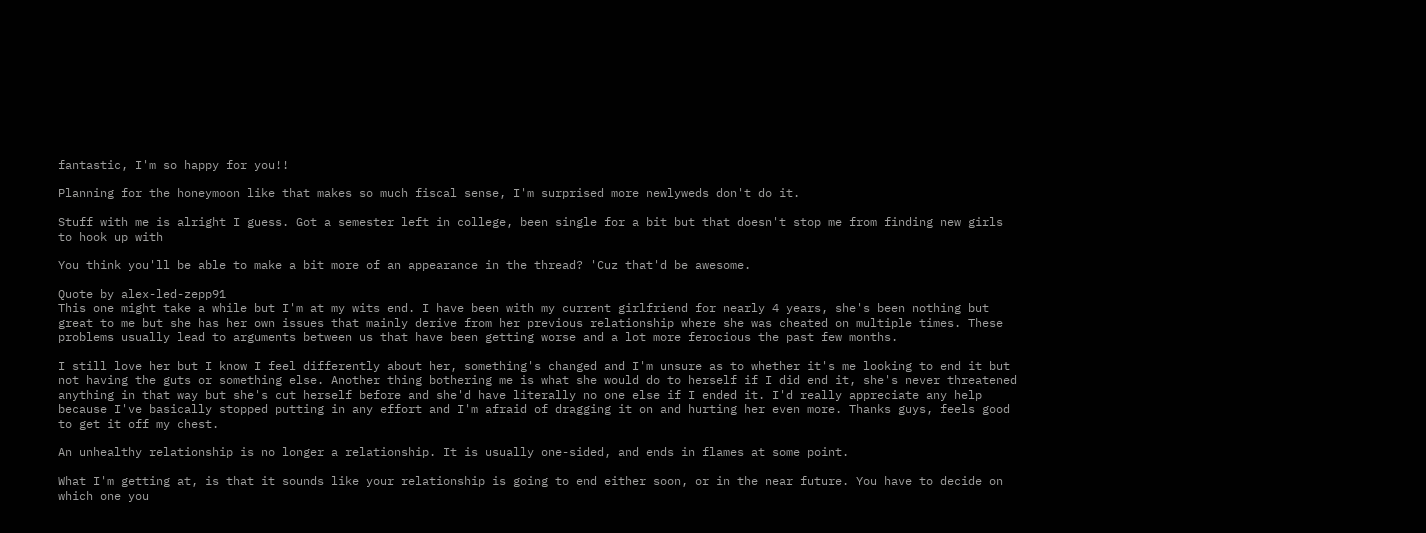fantastic, I'm so happy for you!!

Planning for the honeymoon like that makes so much fiscal sense, I'm surprised more newlyweds don't do it.

Stuff with me is alright I guess. Got a semester left in college, been single for a bit but that doesn't stop me from finding new girls to hook up with

You think you'll be able to make a bit more of an appearance in the thread? 'Cuz that'd be awesome.

Quote by alex-led-zepp91
This one might take a while but I'm at my wits end. I have been with my current girlfriend for nearly 4 years, she's been nothing but great to me but she has her own issues that mainly derive from her previous relationship where she was cheated on multiple times. These problems usually lead to arguments between us that have been getting worse and a lot more ferocious the past few months.

I still love her but I know I feel differently about her, something's changed and I'm unsure as to whether it's me looking to end it but not having the guts or something else. Another thing bothering me is what she would do to herself if I did end it, she's never threatened anything in that way but she's cut herself before and she'd have literally no one else if I ended it. I'd really appreciate any help because I've basically stopped putting in any effort and I'm afraid of dragging it on and hurting her even more. Thanks guys, feels good to get it off my chest.

An unhealthy relationship is no longer a relationship. It is usually one-sided, and ends in flames at some point.

What I'm getting at, is that it sounds like your relationship is going to end either soon, or in the near future. You have to decide on which one you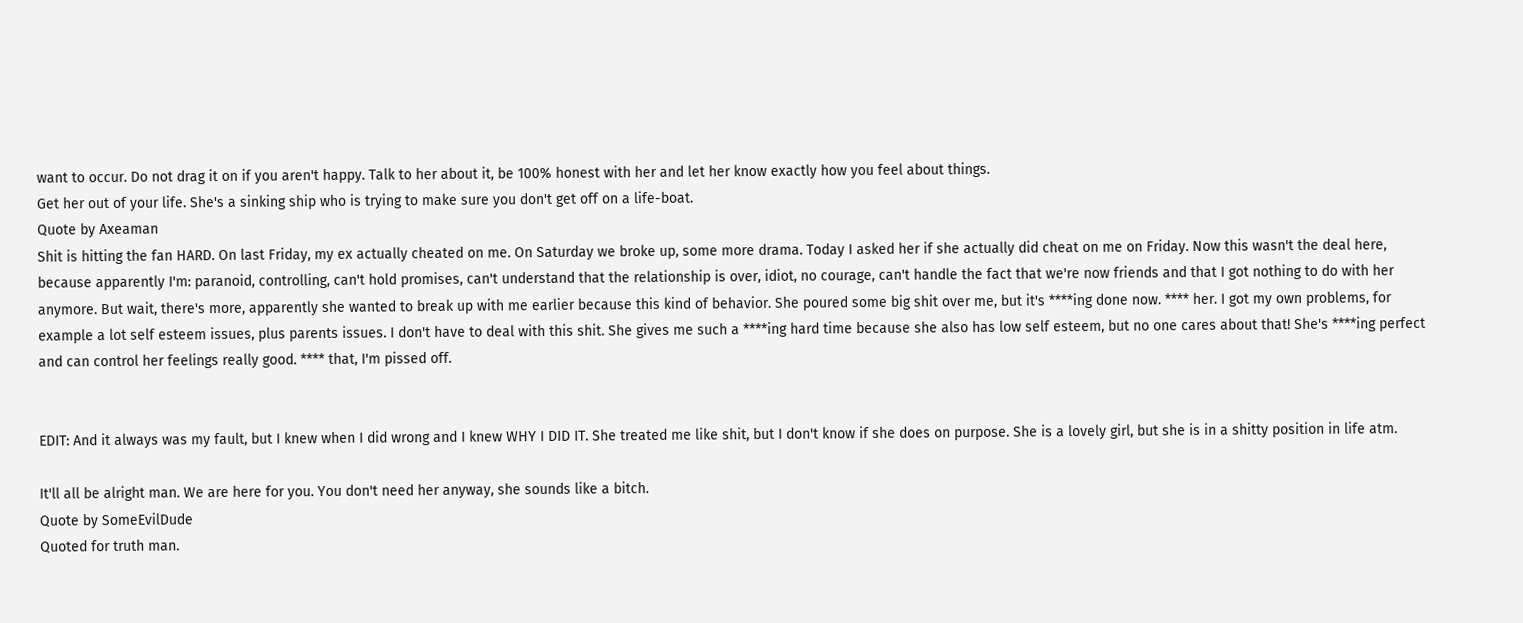want to occur. Do not drag it on if you aren't happy. Talk to her about it, be 100% honest with her and let her know exactly how you feel about things.
Get her out of your life. She's a sinking ship who is trying to make sure you don't get off on a life-boat.
Quote by Axeaman
Shit is hitting the fan HARD. On last Friday, my ex actually cheated on me. On Saturday we broke up, some more drama. Today I asked her if she actually did cheat on me on Friday. Now this wasn't the deal here, because apparently I'm: paranoid, controlling, can't hold promises, can't understand that the relationship is over, idiot, no courage, can't handle the fact that we're now friends and that I got nothing to do with her anymore. But wait, there's more, apparently she wanted to break up with me earlier because this kind of behavior. She poured some big shit over me, but it's ****ing done now. **** her. I got my own problems, for example a lot self esteem issues, plus parents issues. I don't have to deal with this shit. She gives me such a ****ing hard time because she also has low self esteem, but no one cares about that! She's ****ing perfect and can control her feelings really good. **** that, I'm pissed off.


EDIT: And it always was my fault, but I knew when I did wrong and I knew WHY I DID IT. She treated me like shit, but I don't know if she does on purpose. She is a lovely girl, but she is in a shitty position in life atm.

It'll all be alright man. We are here for you. You don't need her anyway, she sounds like a bitch.
Quote by SomeEvilDude
Quoted for truth man.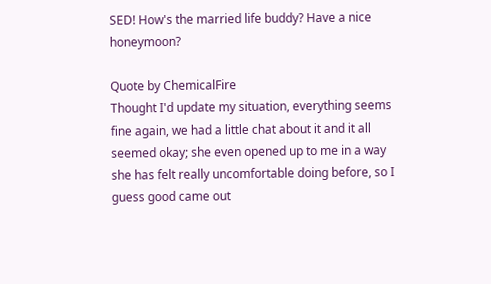SED! How's the married life buddy? Have a nice honeymoon?

Quote by ChemicalFire
Thought I'd update my situation, everything seems fine again, we had a little chat about it and it all seemed okay; she even opened up to me in a way she has felt really uncomfortable doing before, so I guess good came out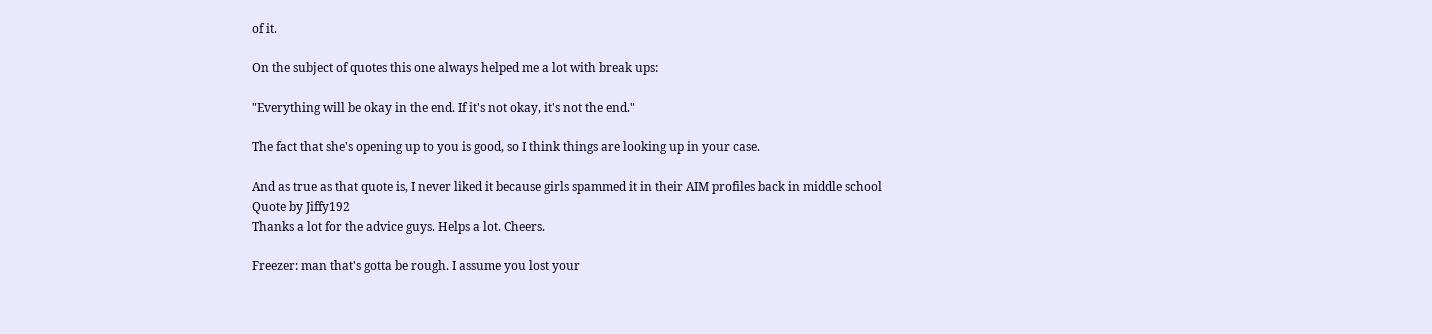of it.

On the subject of quotes this one always helped me a lot with break ups:

"Everything will be okay in the end. If it's not okay, it's not the end."

The fact that she's opening up to you is good, so I think things are looking up in your case.

And as true as that quote is, I never liked it because girls spammed it in their AIM profiles back in middle school
Quote by Jiffy192
Thanks a lot for the advice guys. Helps a lot. Cheers.

Freezer: man that's gotta be rough. I assume you lost your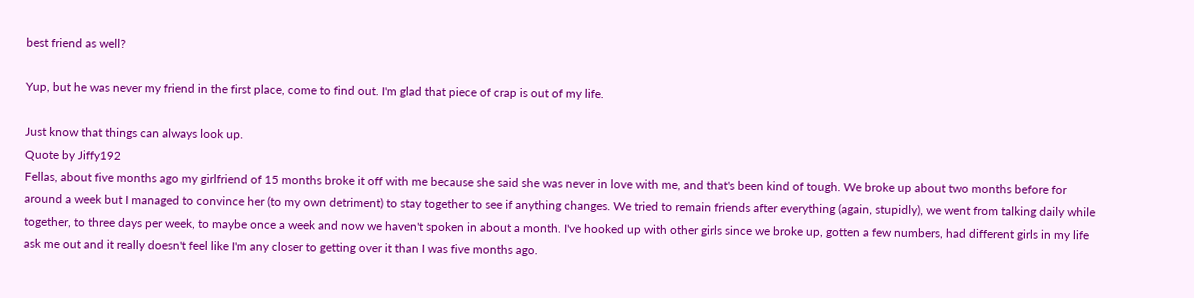best friend as well?

Yup, but he was never my friend in the first place, come to find out. I'm glad that piece of crap is out of my life.

Just know that things can always look up.
Quote by Jiffy192
Fellas, about five months ago my girlfriend of 15 months broke it off with me because she said she was never in love with me, and that's been kind of tough. We broke up about two months before for around a week but I managed to convince her (to my own detriment) to stay together to see if anything changes. We tried to remain friends after everything (again, stupidly), we went from talking daily while together, to three days per week, to maybe once a week and now we haven't spoken in about a month. I've hooked up with other girls since we broke up, gotten a few numbers, had different girls in my life ask me out and it really doesn't feel like I'm any closer to getting over it than I was five months ago.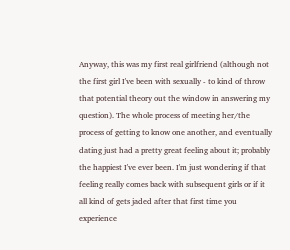Anyway, this was my first real girlfriend (although not the first girl I've been with sexually - to kind of throw that potential theory out the window in answering my question). The whole process of meeting her/the process of getting to know one another, and eventually dating just had a pretty great feeling about it; probably the happiest I've ever been. I'm just wondering if that feeling really comes back with subsequent girls or if it all kind of gets jaded after that first time you experience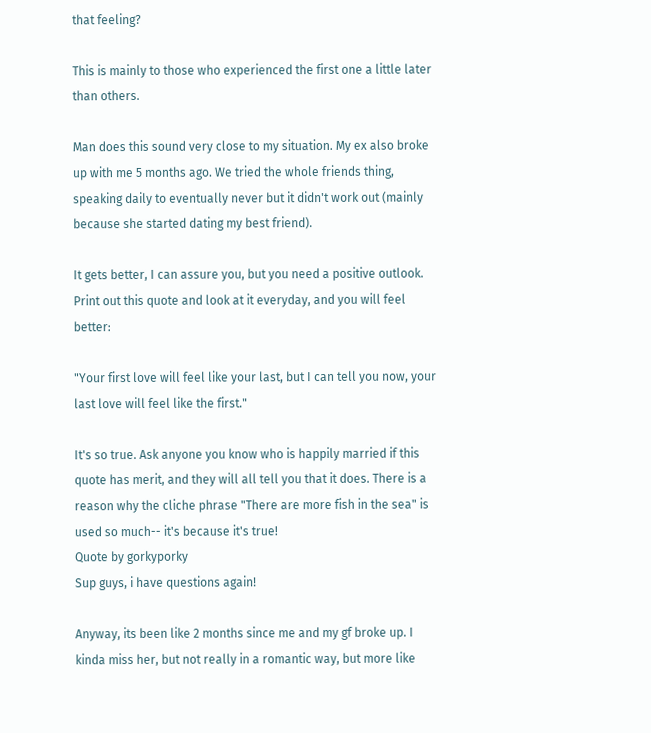that feeling?

This is mainly to those who experienced the first one a little later than others.

Man does this sound very close to my situation. My ex also broke up with me 5 months ago. We tried the whole friends thing, speaking daily to eventually never but it didn't work out (mainly because she started dating my best friend).

It gets better, I can assure you, but you need a positive outlook. Print out this quote and look at it everyday, and you will feel better:

"Your first love will feel like your last, but I can tell you now, your last love will feel like the first."

It's so true. Ask anyone you know who is happily married if this quote has merit, and they will all tell you that it does. There is a reason why the cliche phrase "There are more fish in the sea" is used so much-- it's because it's true!
Quote by gorkyporky
Sup guys, i have questions again!

Anyway, its been like 2 months since me and my gf broke up. I kinda miss her, but not really in a romantic way, but more like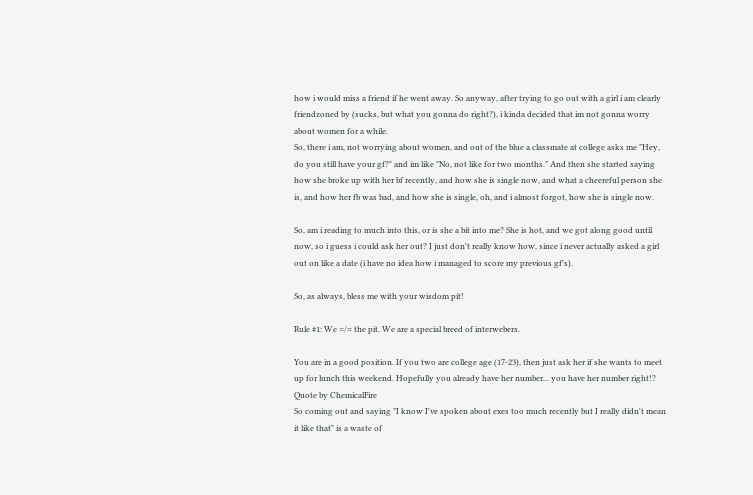how i would miss a friend if he went away. So anyway, after trying to go out with a girl i am clearly friendzoned by (sucks, but what you gonna do right?), i kinda decided that im not gonna worry about women for a while.
So, there i am, not worrying about women, and out of the blue a classmate at college asks me "Hey, do you still have your gf?" and im like "No, not like for two months." And then she started saying how she broke up with her bf recently, and how she is single now, and what a cheereful person she is, and how her fb was bad, and how she is single, oh, and i almost forgot, how she is single now.

So, am i reading to much into this, or is she a bit into me? She is hot, and we got along good until now, so i guess i could ask her out? I just don't really know how, since i never actually asked a girl out on like a date (i have no idea how i managed to score my previous gf's).

So, as always, bless me with your wisdom pit!

Rule #1: We =/= the pit. We are a special breed of interwebers.

You are in a good position. If you two are college age (17-23), then just ask her if she wants to meet up for lunch this weekend. Hopefully you already have her number... you have her number right!?
Quote by ChemicalFire
So coming out and saying "I know I've spoken about exes too much recently but I really didn't mean it like that" is a waste of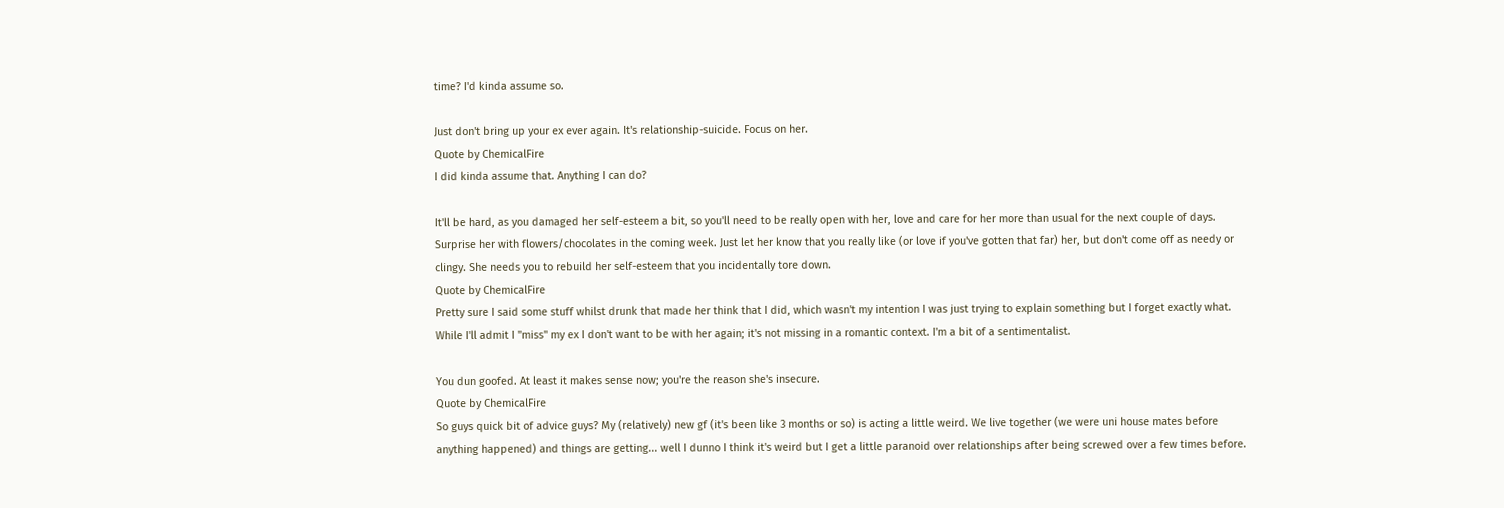time? I'd kinda assume so.

Just don't bring up your ex ever again. It's relationship-suicide. Focus on her.
Quote by ChemicalFire
I did kinda assume that. Anything I can do?

It'll be hard, as you damaged her self-esteem a bit, so you'll need to be really open with her, love and care for her more than usual for the next couple of days. Surprise her with flowers/chocolates in the coming week. Just let her know that you really like (or love if you've gotten that far) her, but don't come off as needy or clingy. She needs you to rebuild her self-esteem that you incidentally tore down.
Quote by ChemicalFire
Pretty sure I said some stuff whilst drunk that made her think that I did, which wasn't my intention I was just trying to explain something but I forget exactly what. While I'll admit I "miss" my ex I don't want to be with her again; it's not missing in a romantic context. I'm a bit of a sentimentalist.

You dun goofed. At least it makes sense now; you're the reason she's insecure.
Quote by ChemicalFire
So guys quick bit of advice guys? My (relatively) new gf (it's been like 3 months or so) is acting a little weird. We live together (we were uni house mates before anything happened) and things are getting... well I dunno I think it's weird but I get a little paranoid over relationships after being screwed over a few times before.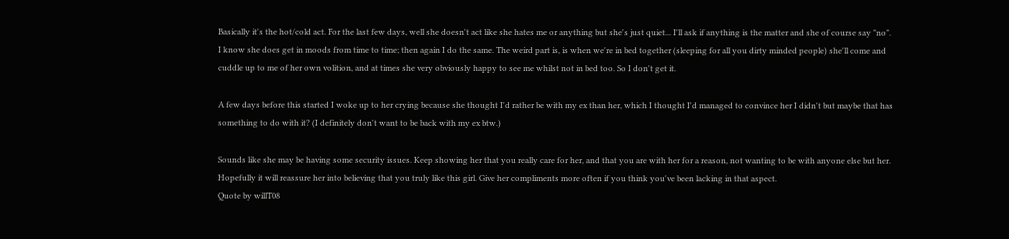Basically it's the hot/cold act. For the last few days, well she doesn't act like she hates me or anything but she's just quiet... I'll ask if anything is the matter and she of course say "no". I know she does get in moods from time to time; then again I do the same. The weird part is, is when we're in bed together (sleeping for all you dirty minded people) she'll come and cuddle up to me of her own volition, and at times she very obviously happy to see me whilst not in bed too. So I don't get it.

A few days before this started I woke up to her crying because she thought I'd rather be with my ex than her, which I thought I'd managed to convince her I didn't but maybe that has something to do with it? (I definitely don't want to be back with my ex btw.)

Sounds like she may be having some security issues. Keep showing her that you really care for her, and that you are with her for a reason, not wanting to be with anyone else but her. Hopefully it will reassure her into believing that you truly like this girl. Give her compliments more often if you think you've been lacking in that aspect.
Quote by willT08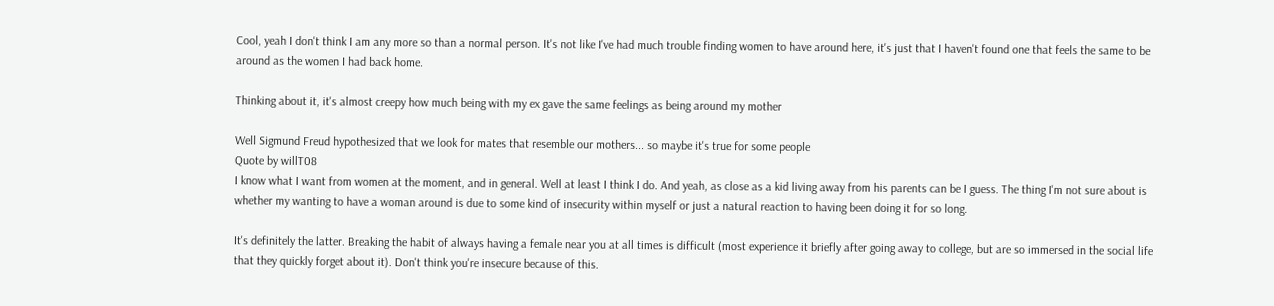Cool, yeah I don't think I am any more so than a normal person. It's not like I've had much trouble finding women to have around here, it's just that I haven't found one that feels the same to be around as the women I had back home.

Thinking about it, it's almost creepy how much being with my ex gave the same feelings as being around my mother

Well Sigmund Freud hypothesized that we look for mates that resemble our mothers... so maybe it's true for some people
Quote by willT08
I know what I want from women at the moment, and in general. Well at least I think I do. And yeah, as close as a kid living away from his parents can be I guess. The thing I'm not sure about is whether my wanting to have a woman around is due to some kind of insecurity within myself or just a natural reaction to having been doing it for so long.

It's definitely the latter. Breaking the habit of always having a female near you at all times is difficult (most experience it briefly after going away to college, but are so immersed in the social life that they quickly forget about it). Don't think you're insecure because of this.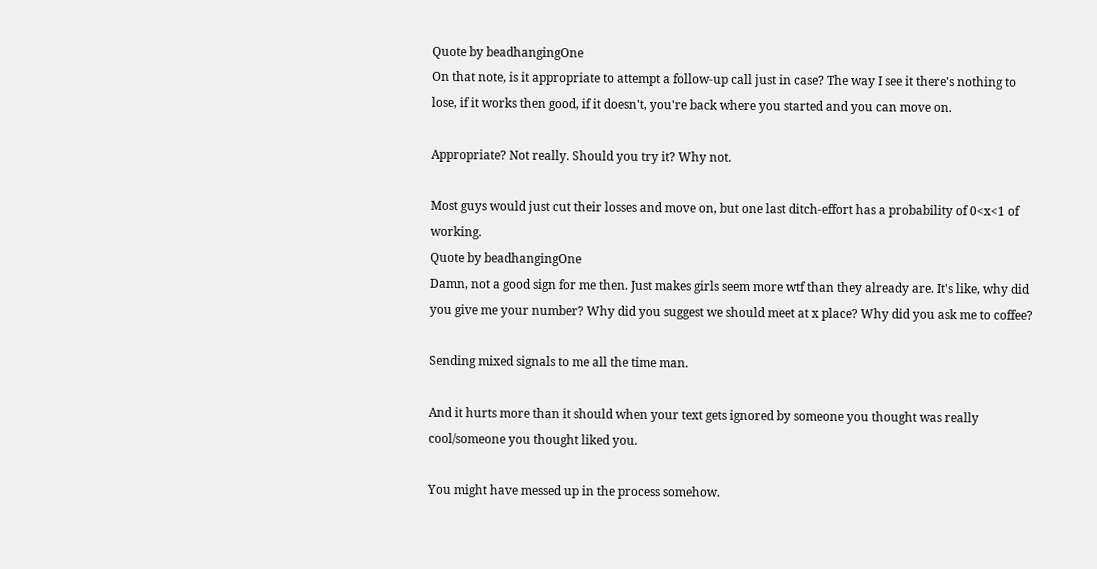Quote by beadhangingOne
On that note, is it appropriate to attempt a follow-up call just in case? The way I see it there's nothing to lose, if it works then good, if it doesn't, you're back where you started and you can move on.

Appropriate? Not really. Should you try it? Why not.

Most guys would just cut their losses and move on, but one last ditch-effort has a probability of 0<x<1 of working.
Quote by beadhangingOne
Damn, not a good sign for me then. Just makes girls seem more wtf than they already are. It's like, why did you give me your number? Why did you suggest we should meet at x place? Why did you ask me to coffee?

Sending mixed signals to me all the time man.

And it hurts more than it should when your text gets ignored by someone you thought was really cool/someone you thought liked you.

You might have messed up in the process somehow.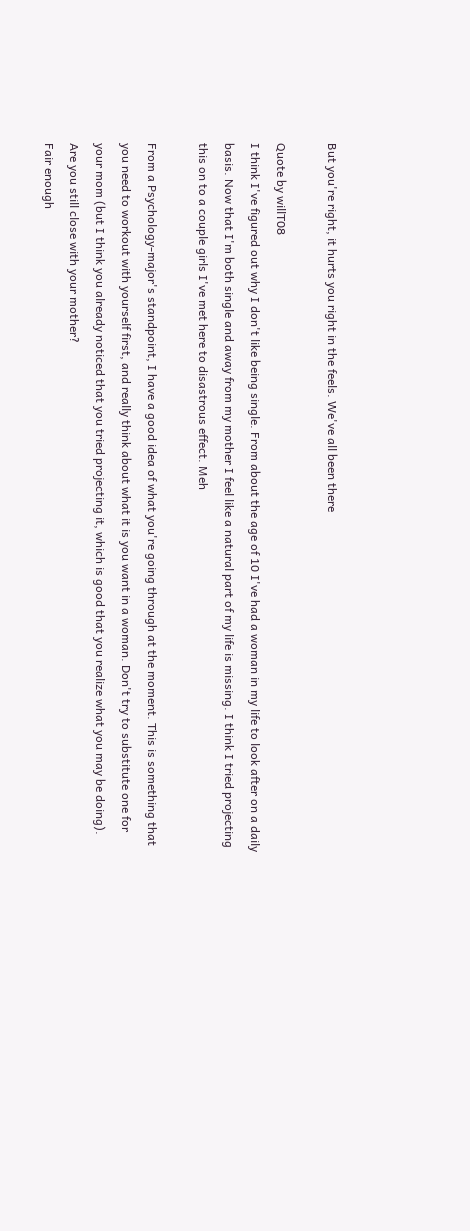But you're right, it hurts you right in the feels. We've all been there

Quote by willT08
I think I've figured out why I don't like being single. From about the age of 10 I've had a woman in my life to look after on a daily basis. Now that I'm both single and away from my mother I feel like a natural part of my life is missing. I think I tried projecting this on to a couple girls I've met here to disastrous effect. Meh

From a Psychology-major's standpoint, I have a good idea of what you're going through at the moment. This is something that you need to workout with yourself first, and really think about what it is you want in a woman. Don't try to substitute one for your mom (but I think you already noticed that you tried projecting it, which is good that you realize what you may be doing). Are you still close with your mother?
Fair enough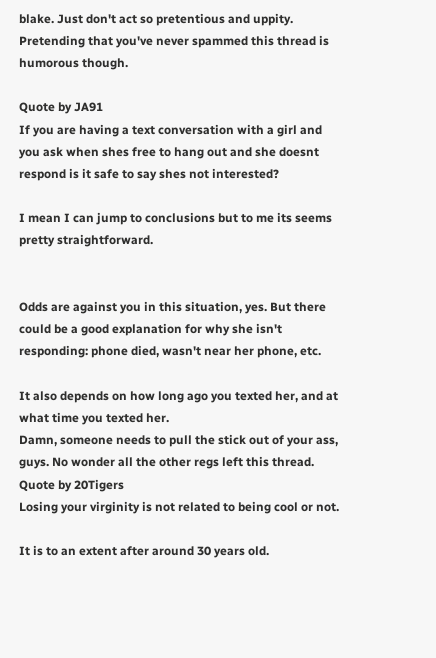blake. Just don't act so pretentious and uppity. Pretending that you've never spammed this thread is humorous though.

Quote by JA91
If you are having a text conversation with a girl and you ask when shes free to hang out and she doesnt respond is it safe to say shes not interested?

I mean I can jump to conclusions but to me its seems pretty straightforward.


Odds are against you in this situation, yes. But there could be a good explanation for why she isn't responding: phone died, wasn't near her phone, etc.

It also depends on how long ago you texted her, and at what time you texted her.
Damn, someone needs to pull the stick out of your ass, guys. No wonder all the other regs left this thread.
Quote by 20Tigers
Losing your virginity is not related to being cool or not.

It is to an extent after around 30 years old.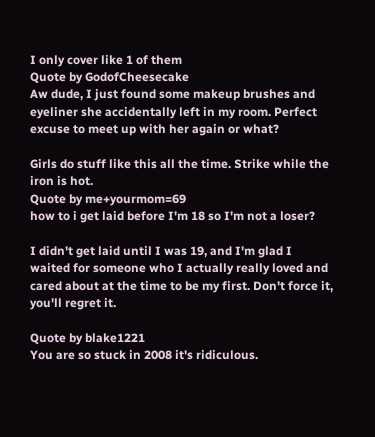I only cover like 1 of them
Quote by GodofCheesecake
Aw dude, I just found some makeup brushes and eyeliner she accidentally left in my room. Perfect excuse to meet up with her again or what?

Girls do stuff like this all the time. Strike while the iron is hot.
Quote by me+yourmom=69
how to i get laid before I'm 18 so I'm not a loser?

I didn't get laid until I was 19, and I'm glad I waited for someone who I actually really loved and cared about at the time to be my first. Don't force it, you'll regret it.

Quote by blake1221
You are so stuck in 2008 it's ridiculous.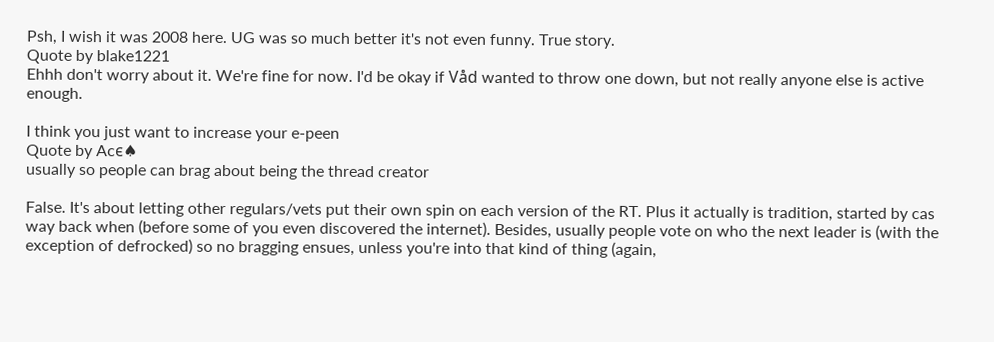Psh, I wish it was 2008 here. UG was so much better it's not even funny. True story.
Quote by blake1221
Ehhh don't worry about it. We're fine for now. I'd be okay if Våd wanted to throw one down, but not really anyone else is active enough.

I think you just want to increase your e-peen
Quote by Acϵ♠
usually so people can brag about being the thread creator

False. It's about letting other regulars/vets put their own spin on each version of the RT. Plus it actually is tradition, started by cas way back when (before some of you even discovered the internet). Besides, usually people vote on who the next leader is (with the exception of defrocked) so no bragging ensues, unless you're into that kind of thing (again,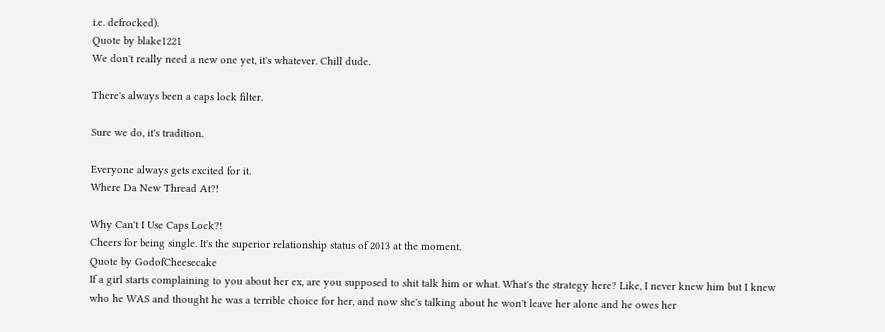i.e. defrocked).
Quote by blake1221
We don't really need a new one yet, it's whatever. Chill dude.

There's always been a caps lock filter.

Sure we do, it's tradition.

Everyone always gets excited for it.
Where Da New Thread At?!

Why Can't I Use Caps Lock?!
Cheers for being single. It's the superior relationship status of 2013 at the moment.
Quote by GodofCheesecake
If a girl starts complaining to you about her ex, are you supposed to shit talk him or what. What's the strategy here? Like, I never knew him but I knew who he WAS and thought he was a terrible choice for her, and now she's talking about he won't leave her alone and he owes her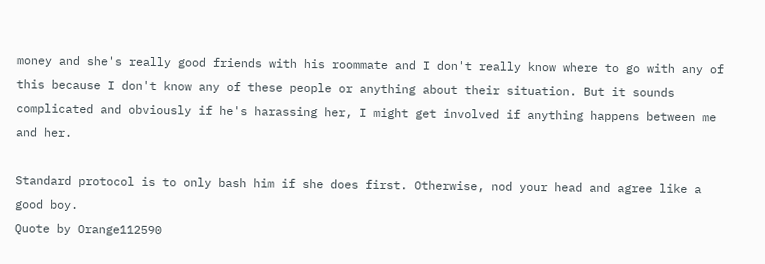money and she's really good friends with his roommate and I don't really know where to go with any of this because I don't know any of these people or anything about their situation. But it sounds complicated and obviously if he's harassing her, I might get involved if anything happens between me and her.

Standard protocol is to only bash him if she does first. Otherwise, nod your head and agree like a good boy.
Quote by Orange112590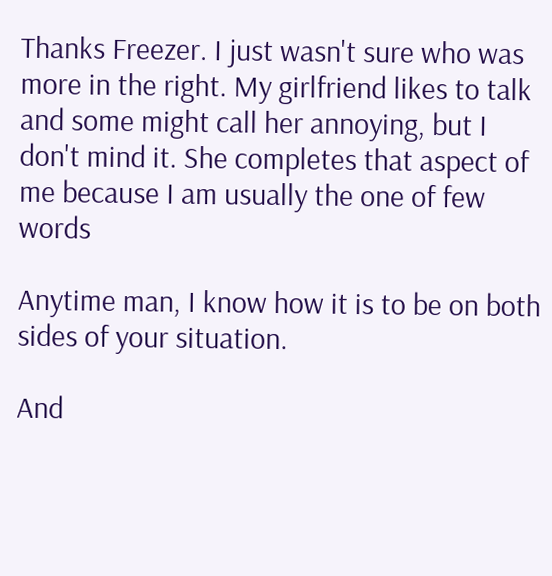Thanks Freezer. I just wasn't sure who was more in the right. My girlfriend likes to talk and some might call her annoying, but I don't mind it. She completes that aspect of me because I am usually the one of few words

Anytime man, I know how it is to be on both sides of your situation.

And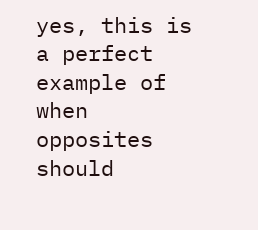yes, this is a perfect example of when opposites should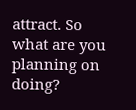attract. So what are you planning on doing?